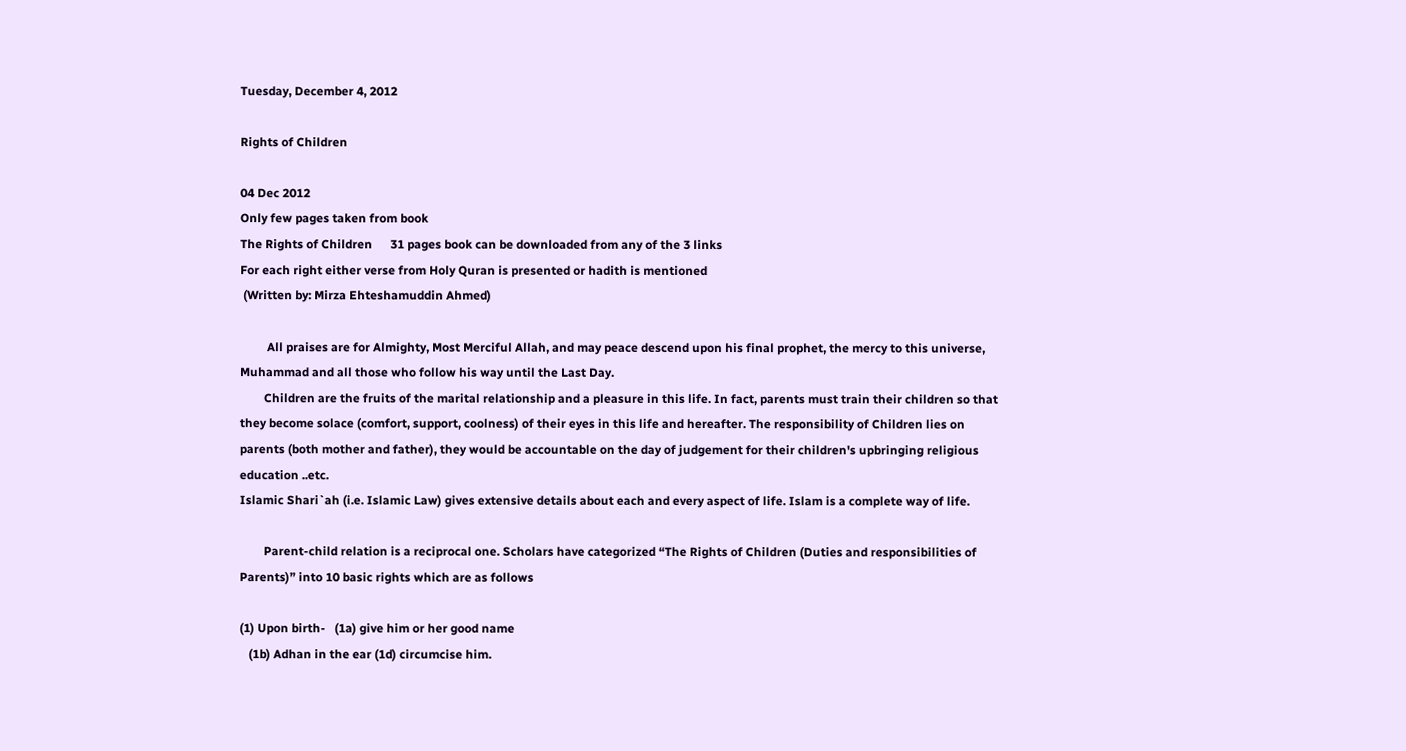Tuesday, December 4, 2012

Rights of Children

04 Dec 2012
Only few pages taken from book
The Rights of Children      31 pages book can be downloaded from any of the 3 links
For each right either verse from Holy Quran is presented or hadith is mentioned
 (Written by: Mirza Ehteshamuddin Ahmed)

         All praises are for Almighty, Most Merciful Allah, and may peace descend upon his final prophet, the mercy to this universe, Muhammad and all those who follow his way until the Last Day.
        Children are the fruits of the marital relationship and a pleasure in this life. In fact, parents must train their children so that they become solace (comfort, support, coolness) of their eyes in this life and hereafter. The responsibility of Children lies on parents (both mother and father), they would be accountable on the day of judgement for their children's upbringing religious education ..etc.
Islamic Shari`ah (i.e. Islamic Law) gives extensive details about each and every aspect of life. Islam is a complete way of life.

        Parent-child relation is a reciprocal one. Scholars have categorized “The Rights of Children (Duties and responsibilities of Parents)” into 10 basic rights which are as follows

(1) Upon birth-   (1a) give him or her good name
   (1b) Adhan in the ear (1d) circumcise him.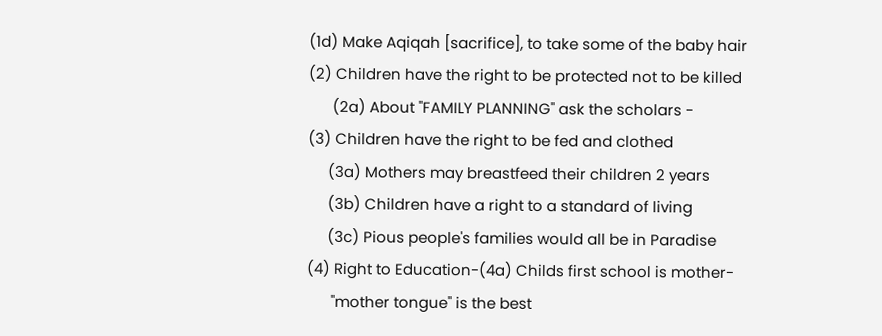(1d) Make Aqiqah [sacrifice], to take some of the baby hair
(2) Children have the right to be protected not to be killed
      (2a) About "FAMILY PLANNING" ask the scholars -
(3) Children have the right to be fed and clothed
     (3a) Mothers may breastfeed their children 2 years
     (3b) Children have a right to a standard of living
     (3c) Pious people's families would all be in Paradise
(4) Right to Education-(4a) Childs first school is mother-
      "mother tongue" is the best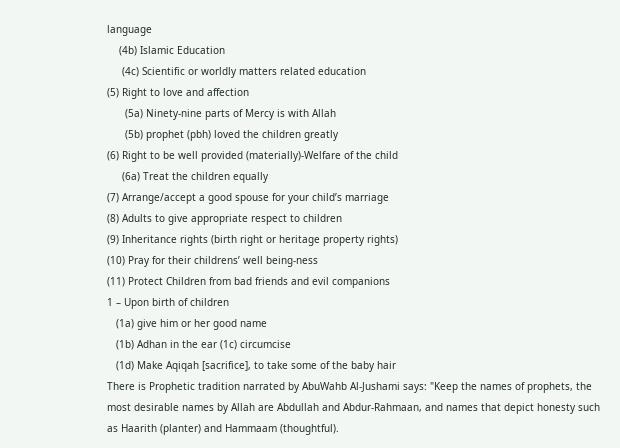language
    (4b) Islamic Education
     (4c) Scientific or worldly matters related education
(5) Right to love and affection
      (5a) Ninety-nine parts of Mercy is with Allah
      (5b) prophet (pbh) loved the children greatly
(6) Right to be well provided (materially)-Welfare of the child
     (6a) Treat the children equally
(7) Arrange/accept a good spouse for your child’s marriage
(8) Adults to give appropriate respect to children
(9) Inheritance rights (birth right or heritage property rights)
(10) Pray for their childrens’ well being-ness
(11) Protect Children from bad friends and evil companions
1 – Upon birth of children
   (1a) give him or her good name
   (1b) Adhan in the ear (1c) circumcise
   (1d) Make Aqiqah [sacrifice], to take some of the baby hair
There is Prophetic tradition narrated by AbuWahb Al-Jushami says: "Keep the names of prophets, the most desirable names by Allah are Abdullah and Abdur-Rahmaan, and names that depict honesty such as Haarith (planter) and Hammaam (thoughtful).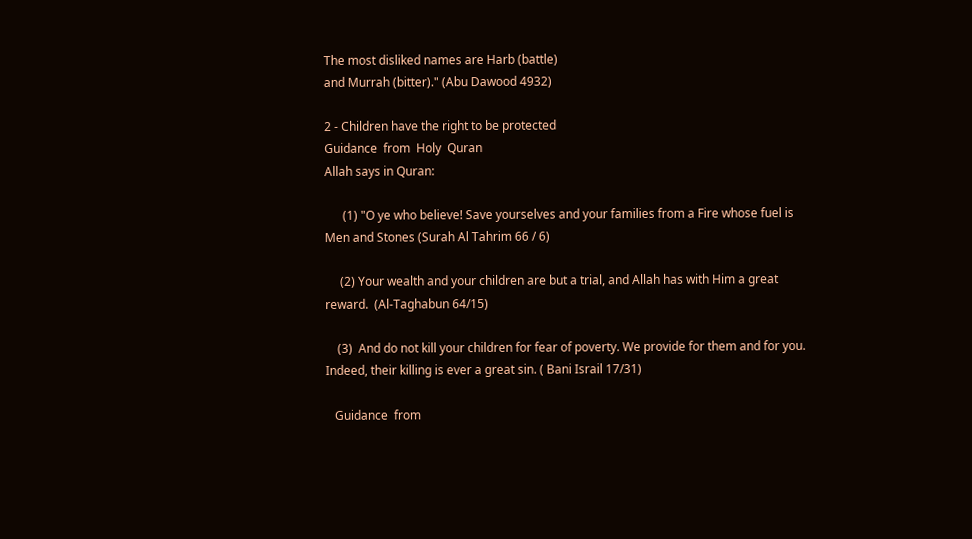The most disliked names are Harb (battle)
and Murrah (bitter)." (Abu Dawood 4932)

2 - Children have the right to be protected
Guidance  from  Holy  Quran
Allah says in Quran:

      (1) "O ye who believe! Save yourselves and your families from a Fire whose fuel is Men and Stones (Surah Al Tahrim 66 / 6)

     (2) Your wealth and your children are but a trial, and Allah has with Him a great reward.  (Al-Taghabun 64/15)

    (3)  And do not kill your children for fear of poverty. We provide for them and for you. Indeed, their killing is ever a great sin. ( Bani Israil 17/31)

   Guidance  from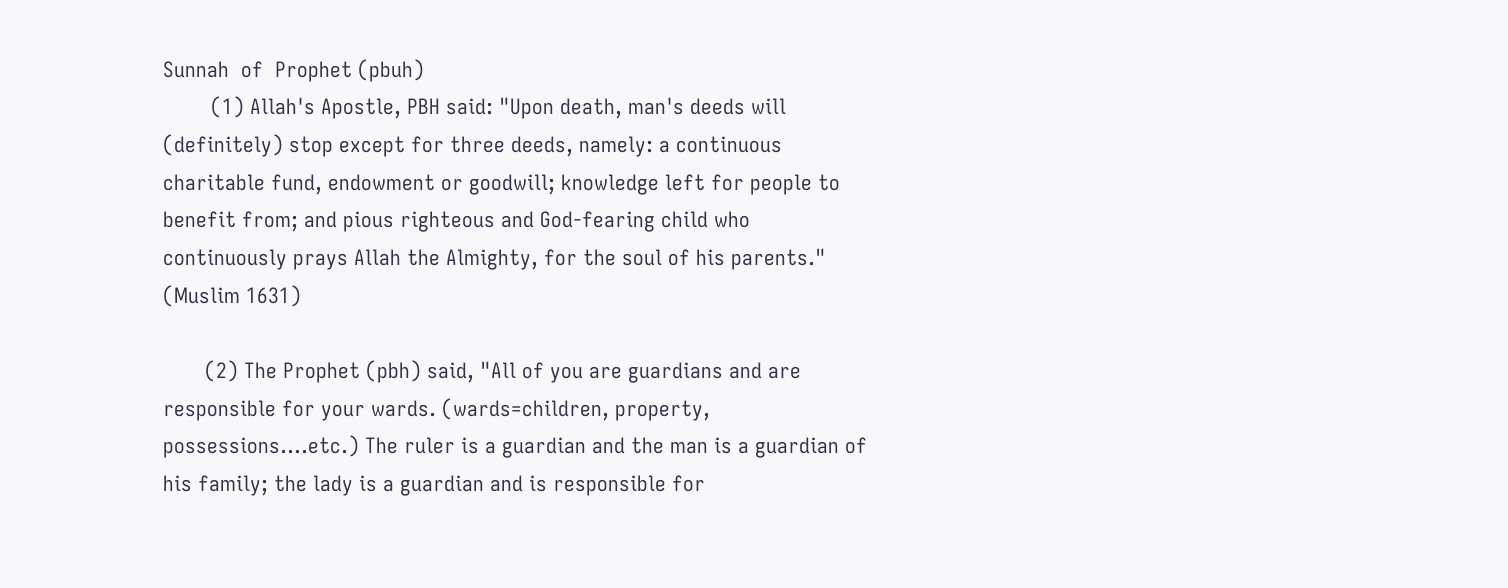Sunnah  of  Prophet (pbuh)
        (1) Allah's Apostle, PBH said: "Upon death, man's deeds will (definitely) stop except for three deeds, namely: a continuous charitable fund, endowment or goodwill; knowledge left for people to benefit from; and pious righteous and God-fearing child who continuously prays Allah the Almighty, for the soul of his parents." (Muslim 1631)

       (2) The Prophet (pbh) said, "All of you are guardians and are responsible for your wards. (wards=children, property, possessions....etc.) The ruler is a guardian and the man is a guardian of his family; the lady is a guardian and is responsible for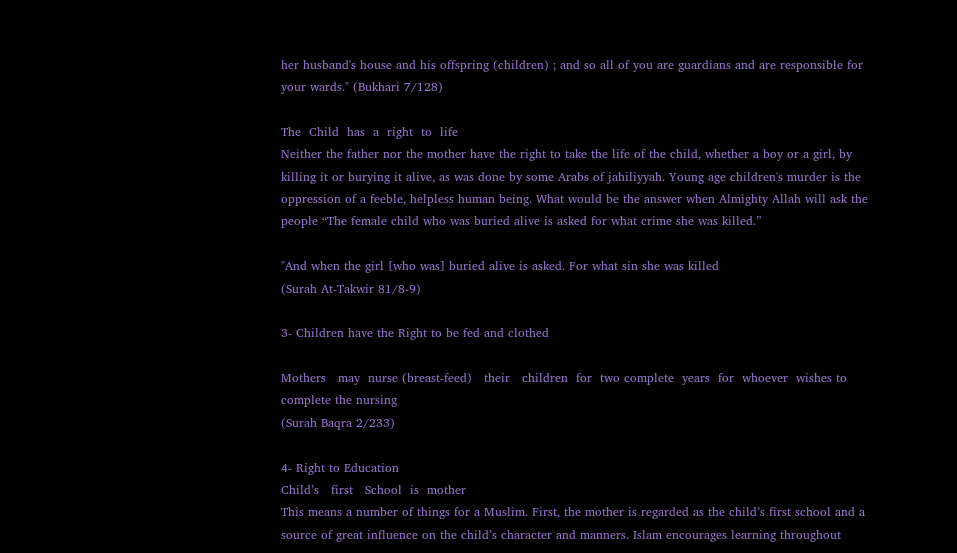her husband's house and his offspring (children) ; and so all of you are guardians and are responsible for your wards." (Bukhari 7/128)

The  Child  has  a  right  to  life
Neither the father nor the mother have the right to take the life of the child, whether a boy or a girl, by killing it or burying it alive, as was done by some Arabs of jahiliyyah. Young age children's murder is the oppression of a feeble, helpless human being. What would be the answer when Almighty Allah will ask the people “The female child who was buried alive is asked for what crime she was killed.”

"And when the girl [who was] buried alive is asked. For what sin she was killed
(Surah At-Takwir 81/8-9)

3- Children have the Right to be fed and clothed

Mothers   may  nurse (breast-feed)   their   children  for  two complete  years  for  whoever  wishes to complete the nursing
(Surah Baqra 2/233)

4- Right to Education
Child’s   first   School  is  mother
This means a number of things for a Muslim. First, the mother is regarded as the child’s first school and a source of great influence on the child’s character and manners. Islam encourages learning throughout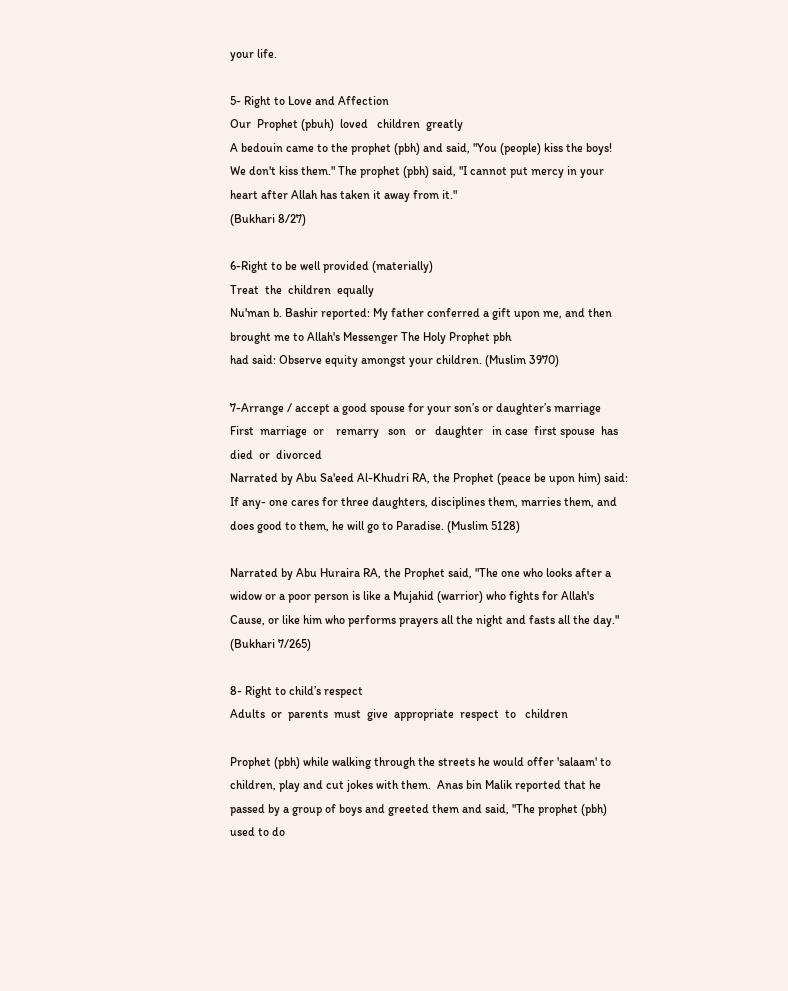your life.

5- Right to Love and Affection
Our  Prophet (pbuh)  loved   children  greatly
A bedouin came to the prophet (pbh) and said, "You (people) kiss the boys! We don't kiss them." The prophet (pbh) said, "I cannot put mercy in your heart after Allah has taken it away from it."
(Bukhari 8/27)

6-Right to be well provided (materially)
Treat  the  children  equally
Nu'man b. Bashir reported: My father conferred a gift upon me, and then brought me to Allah's Messenger The Holy Prophet pbh
had said: Observe equity amongst your children. (Muslim 3970)

7-Arrange / accept a good spouse for your son’s or daughter’s marriage
First  marriage  or    remarry   son   or   daughter   in case  first spouse  has  died  or  divorced
Narrated by Abu Sa'eed Al-Khudri RA, the Prophet (peace be upon him) said: If any- one cares for three daughters, disciplines them, marries them, and
does good to them, he will go to Paradise. (Muslim 5128)

Narrated by Abu Huraira RA, the Prophet said, "The one who looks after a widow or a poor person is like a Mujahid (warrior) who fights for Allah's Cause, or like him who performs prayers all the night and fasts all the day." (Bukhari 7/265)

8- Right to child’s respect
Adults  or  parents  must  give  appropriate  respect  to   children

Prophet (pbh) while walking through the streets he would offer 'salaam' to children, play and cut jokes with them.  Anas bin Malik reported that he passed by a group of boys and greeted them and said, "The prophet (pbh) used to do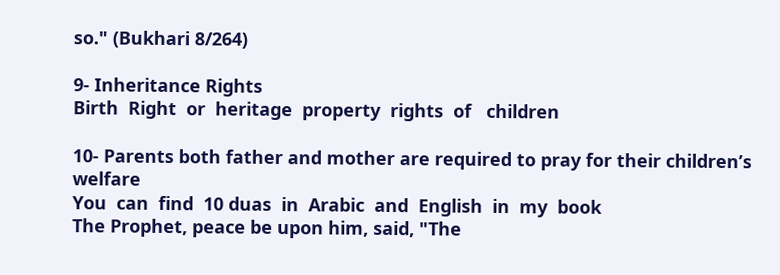so." (Bukhari 8/264)

9- Inheritance Rights
Birth  Right  or  heritage  property  rights  of   children

10- Parents both father and mother are required to pray for their children’s welfare
You  can  find  10 duas  in  Arabic  and  English  in  my  book
The Prophet, peace be upon him, said, "The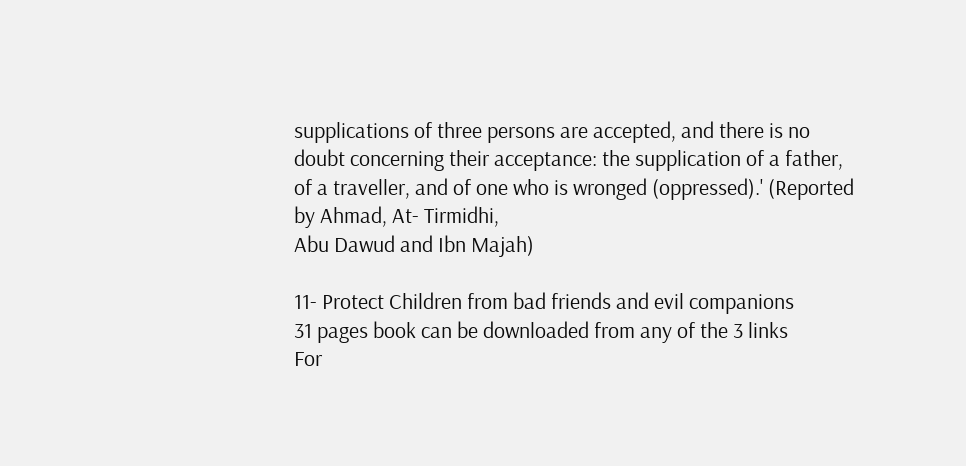supplications of three persons are accepted, and there is no doubt concerning their acceptance: the supplication of a father, of a traveller, and of one who is wronged (oppressed).' (Reported by Ahmad, At- Tirmidhi,
Abu Dawud and Ibn Majah)

11- Protect Children from bad friends and evil companions
31 pages book can be downloaded from any of the 3 links
For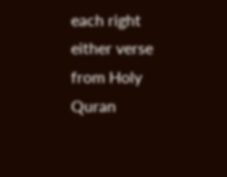each right either verse from Holy Quran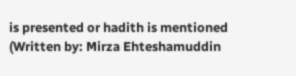is presented or hadith is mentioned
(Written by: Mirza Ehteshamuddin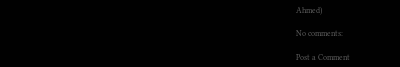Ahmed)

No comments:

Post a Comment